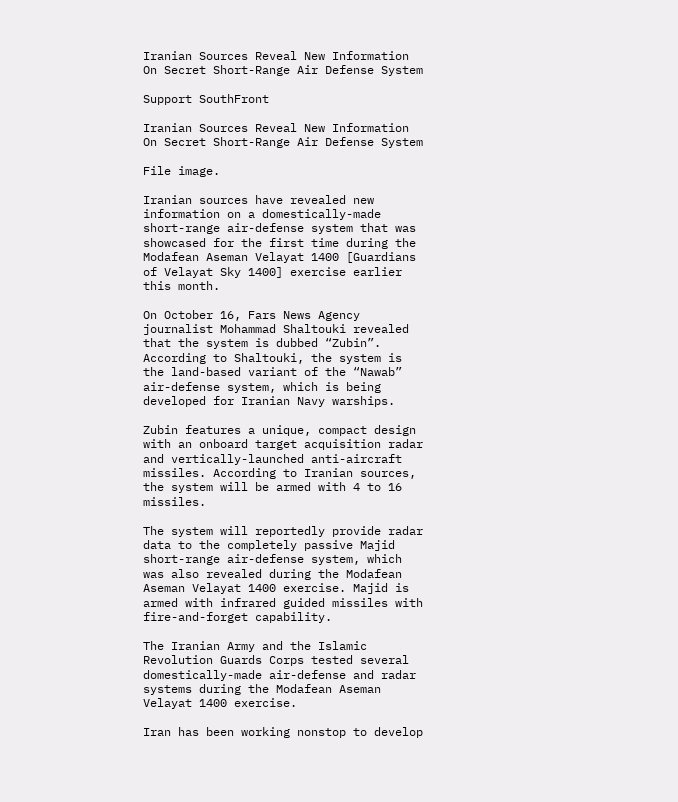Iranian Sources Reveal New Information On Secret Short-Range Air Defense System

Support SouthFront

Iranian Sources Reveal New Information On Secret Short-Range Air Defense System

File image.

Iranian sources have revealed new information on a domestically-made short-range air-defense system that was showcased for the first time during the Modafean Aseman Velayat 1400 [Guardians of Velayat Sky 1400] exercise earlier this month.

On October 16, Fars News Agency journalist Mohammad Shaltouki revealed that the system is dubbed “Zubin”. According to Shaltouki, the system is the land-based variant of the “Nawab” air-defense system, which is being developed for Iranian Navy warships.

Zubin features a unique, compact design with an onboard target acquisition radar and vertically-launched anti-aircraft missiles. According to Iranian sources, the system will be armed with 4 to 16 missiles.

The system will reportedly provide radar data to the completely passive Majid short-range air-defense system, which was also revealed during the Modafean Aseman Velayat 1400 exercise. Majid is armed with infrared guided missiles with fire-and-forget capability.

The Iranian Army and the Islamic Revolution Guards Corps tested several domestically-made air-defense and radar systems during the Modafean Aseman Velayat 1400 exercise.

Iran has been working nonstop to develop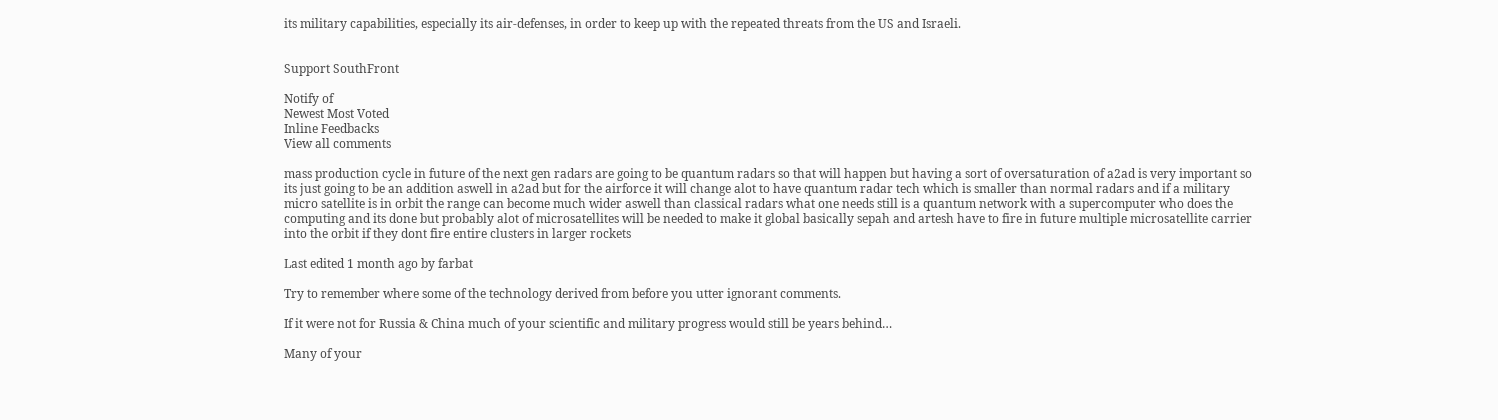its military capabilities, especially its air-defenses, in order to keep up with the repeated threats from the US and Israeli.


Support SouthFront

Notify of
Newest Most Voted
Inline Feedbacks
View all comments

mass production cycle in future of the next gen radars are going to be quantum radars so that will happen but having a sort of oversaturation of a2ad is very important so its just going to be an addition aswell in a2ad but for the airforce it will change alot to have quantum radar tech which is smaller than normal radars and if a military micro satellite is in orbit the range can become much wider aswell than classical radars what one needs still is a quantum network with a supercomputer who does the computing and its done but probably alot of microsatellites will be needed to make it global basically sepah and artesh have to fire in future multiple microsatellite carrier into the orbit if they dont fire entire clusters in larger rockets

Last edited 1 month ago by farbat

Try to remember where some of the technology derived from before you utter ignorant comments.

If it were not for Russia & China much of your scientific and military progress would still be years behind…

Many of your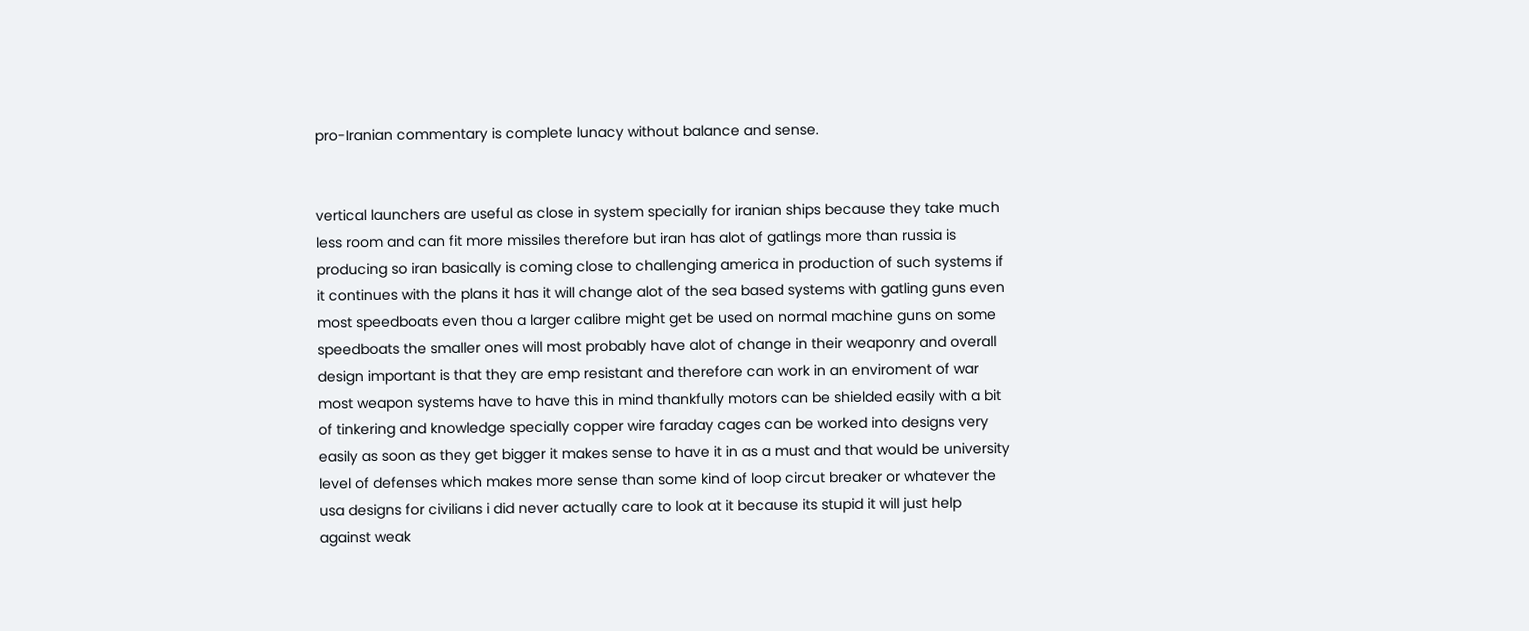pro-Iranian commentary is complete lunacy without balance and sense.


vertical launchers are useful as close in system specially for iranian ships because they take much less room and can fit more missiles therefore but iran has alot of gatlings more than russia is producing so iran basically is coming close to challenging america in production of such systems if it continues with the plans it has it will change alot of the sea based systems with gatling guns even most speedboats even thou a larger calibre might get be used on normal machine guns on some speedboats the smaller ones will most probably have alot of change in their weaponry and overall design important is that they are emp resistant and therefore can work in an enviroment of war most weapon systems have to have this in mind thankfully motors can be shielded easily with a bit of tinkering and knowledge specially copper wire faraday cages can be worked into designs very easily as soon as they get bigger it makes sense to have it in as a must and that would be university level of defenses which makes more sense than some kind of loop circut breaker or whatever the usa designs for civilians i did never actually care to look at it because its stupid it will just help against weak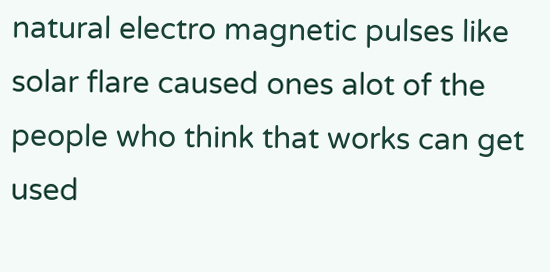natural electro magnetic pulses like solar flare caused ones alot of the people who think that works can get used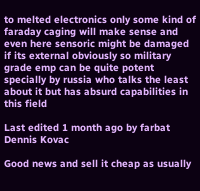to melted electronics only some kind of faraday caging will make sense and even here sensoric might be damaged if its external obviously so military grade emp can be quite potent specially by russia who talks the least about it but has absurd capabilities in this field

Last edited 1 month ago by farbat
Dennis Kovac

Good news and sell it cheap as usually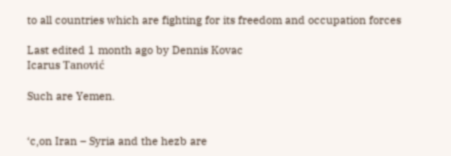to all countries which are fighting for its freedom and occupation forces

Last edited 1 month ago by Dennis Kovac
Icarus Tanović

Such are Yemen.


‘c,on Iran – Syria and the hezb are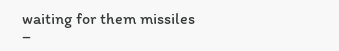waiting for them missiles –